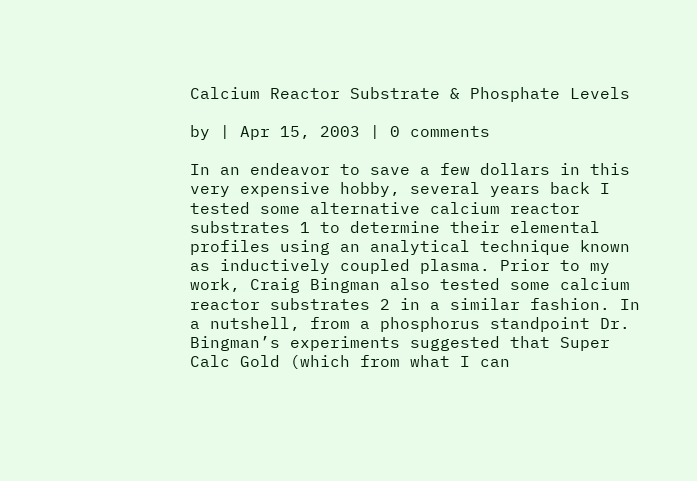Calcium Reactor Substrate & Phosphate Levels

by | Apr 15, 2003 | 0 comments

In an endeavor to save a few dollars in this very expensive hobby, several years back I tested some alternative calcium reactor substrates 1 to determine their elemental profiles using an analytical technique known as inductively coupled plasma. Prior to my work, Craig Bingman also tested some calcium reactor substrates 2 in a similar fashion. In a nutshell, from a phosphorus standpoint Dr. Bingman’s experiments suggested that Super Calc Gold (which from what I can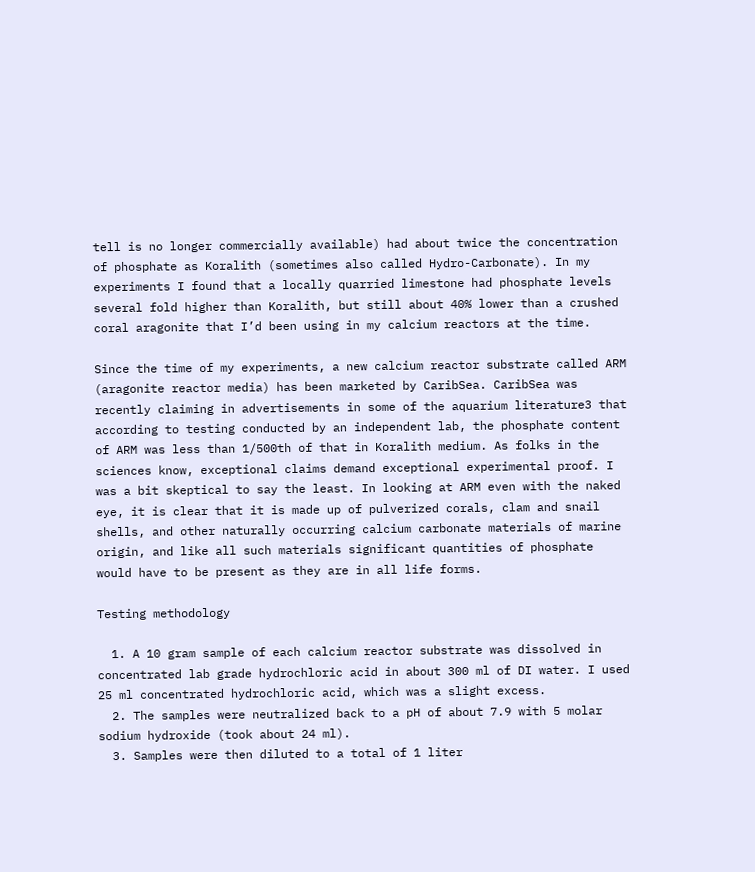tell is no longer commercially available) had about twice the concentration of phosphate as Koralith (sometimes also called Hydro-Carbonate). In my experiments I found that a locally quarried limestone had phosphate levels several fold higher than Koralith, but still about 40% lower than a crushed coral aragonite that I’d been using in my calcium reactors at the time.

Since the time of my experiments, a new calcium reactor substrate called ARM (aragonite reactor media) has been marketed by CaribSea. CaribSea was recently claiming in advertisements in some of the aquarium literature3 that according to testing conducted by an independent lab, the phosphate content of ARM was less than 1/500th of that in Koralith medium. As folks in the sciences know, exceptional claims demand exceptional experimental proof. I was a bit skeptical to say the least. In looking at ARM even with the naked eye, it is clear that it is made up of pulverized corals, clam and snail shells, and other naturally occurring calcium carbonate materials of marine origin, and like all such materials significant quantities of phosphate would have to be present as they are in all life forms.

Testing methodology

  1. A 10 gram sample of each calcium reactor substrate was dissolved in concentrated lab grade hydrochloric acid in about 300 ml of DI water. I used 25 ml concentrated hydrochloric acid, which was a slight excess.
  2. The samples were neutralized back to a pH of about 7.9 with 5 molar sodium hydroxide (took about 24 ml).
  3. Samples were then diluted to a total of 1 liter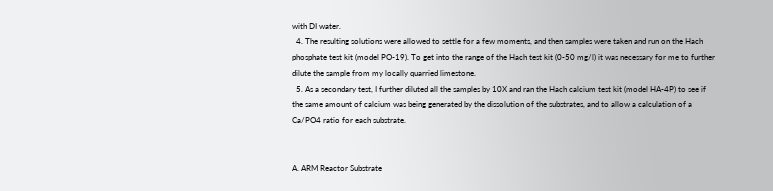with DI water.
  4. The resulting solutions were allowed to settle for a few moments, and then samples were taken and run on the Hach phosphate test kit (model PO-19). To get into the range of the Hach test kit (0-50 mg/l) it was necessary for me to further dilute the sample from my locally quarried limestone.
  5. As a secondary test, I further diluted all the samples by 10X and ran the Hach calcium test kit (model HA-4P) to see if the same amount of calcium was being generated by the dissolution of the substrates, and to allow a calculation of a Ca/PO4 ratio for each substrate.


A. ARM Reactor Substrate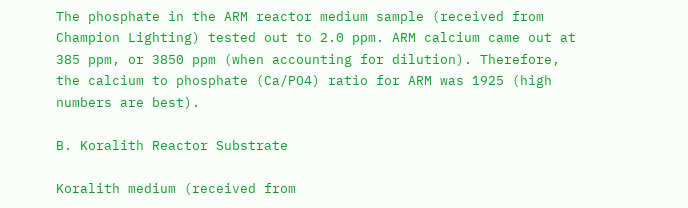The phosphate in the ARM reactor medium sample (received from Champion Lighting) tested out to 2.0 ppm. ARM calcium came out at 385 ppm, or 3850 ppm (when accounting for dilution). Therefore, the calcium to phosphate (Ca/PO4) ratio for ARM was 1925 (high numbers are best).

B. Koralith Reactor Substrate

Koralith medium (received from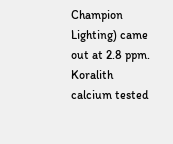Champion Lighting) came out at 2.8 ppm. Koralith calcium tested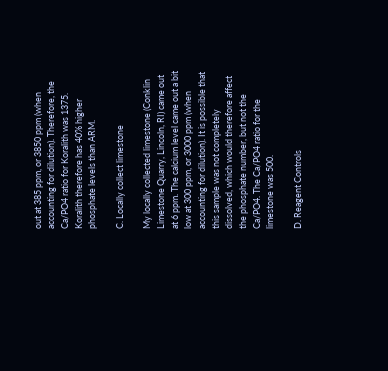out at 385 ppm, or 3850 ppm (when accounting for dilution). Therefore, the Ca/PO4 ratio for Koralith was 1375. Koralith therefore has 40% higher phosphate levels than ARM.

C. Locally collect limestone

My locally collected limestone (Conklin Limestone Quarry, Lincoln, RI) came out at 6 ppm. The calcium level came out a bit low at 300 ppm, or 3000 ppm (when accounting for dilution). It is possible that this sample was not completely dissolved, which would therefore affect the phosphate number, but not the Ca/PO4. The Ca/PO4 ratio for the limestone was 500.

D. Reagent Controls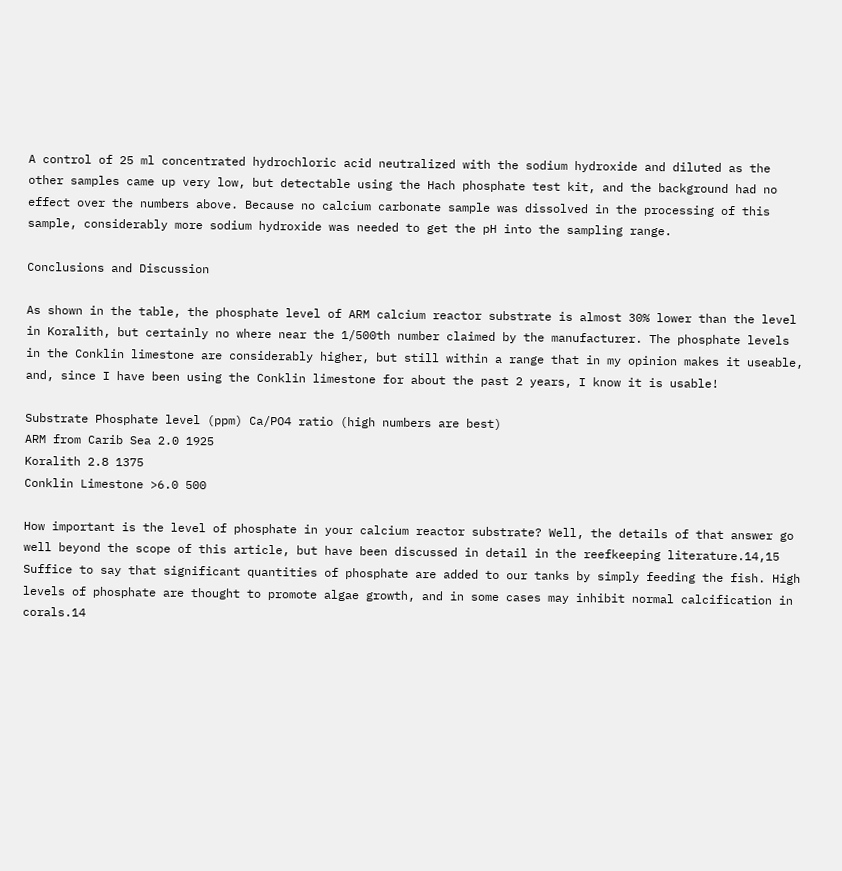A control of 25 ml concentrated hydrochloric acid neutralized with the sodium hydroxide and diluted as the other samples came up very low, but detectable using the Hach phosphate test kit, and the background had no effect over the numbers above. Because no calcium carbonate sample was dissolved in the processing of this sample, considerably more sodium hydroxide was needed to get the pH into the sampling range.

Conclusions and Discussion

As shown in the table, the phosphate level of ARM calcium reactor substrate is almost 30% lower than the level in Koralith, but certainly no where near the 1/500th number claimed by the manufacturer. The phosphate levels in the Conklin limestone are considerably higher, but still within a range that in my opinion makes it useable, and, since I have been using the Conklin limestone for about the past 2 years, I know it is usable!

Substrate Phosphate level (ppm) Ca/PO4 ratio (high numbers are best)
ARM from Carib Sea 2.0 1925
Koralith 2.8 1375
Conklin Limestone >6.0 500

How important is the level of phosphate in your calcium reactor substrate? Well, the details of that answer go well beyond the scope of this article, but have been discussed in detail in the reefkeeping literature.14,15 Suffice to say that significant quantities of phosphate are added to our tanks by simply feeding the fish. High levels of phosphate are thought to promote algae growth, and in some cases may inhibit normal calcification in corals.14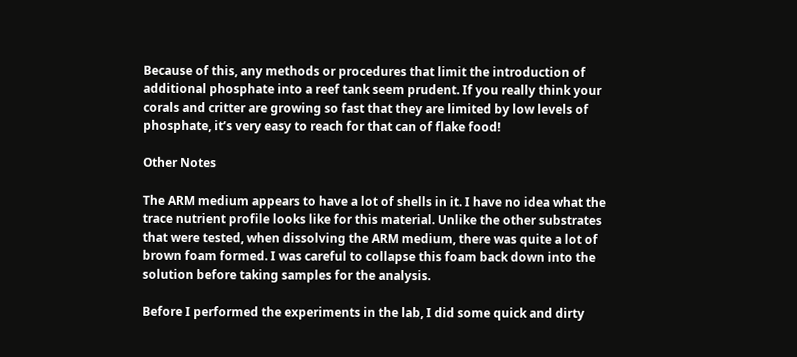Because of this, any methods or procedures that limit the introduction of additional phosphate into a reef tank seem prudent. If you really think your corals and critter are growing so fast that they are limited by low levels of phosphate, it’s very easy to reach for that can of flake food!

Other Notes

The ARM medium appears to have a lot of shells in it. I have no idea what the trace nutrient profile looks like for this material. Unlike the other substrates that were tested, when dissolving the ARM medium, there was quite a lot of brown foam formed. I was careful to collapse this foam back down into the solution before taking samples for the analysis.

Before I performed the experiments in the lab, I did some quick and dirty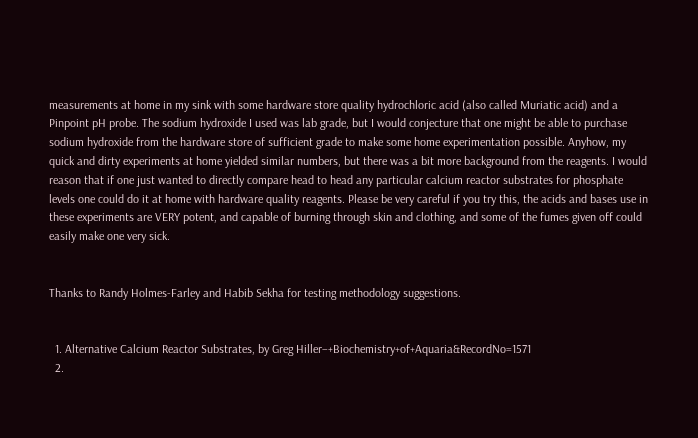measurements at home in my sink with some hardware store quality hydrochloric acid (also called Muriatic acid) and a Pinpoint pH probe. The sodium hydroxide I used was lab grade, but I would conjecture that one might be able to purchase sodium hydroxide from the hardware store of sufficient grade to make some home experimentation possible. Anyhow, my quick and dirty experiments at home yielded similar numbers, but there was a bit more background from the reagents. I would reason that if one just wanted to directly compare head to head any particular calcium reactor substrates for phosphate levels one could do it at home with hardware quality reagents. Please be very careful if you try this, the acids and bases use in these experiments are VERY potent, and capable of burning through skin and clothing, and some of the fumes given off could easily make one very sick.


Thanks to Randy Holmes-Farley and Habib Sekha for testing methodology suggestions.


  1. Alternative Calcium Reactor Substrates, by Greg Hiller–+Biochemistry+of+Aquaria&RecordNo=1571
  2.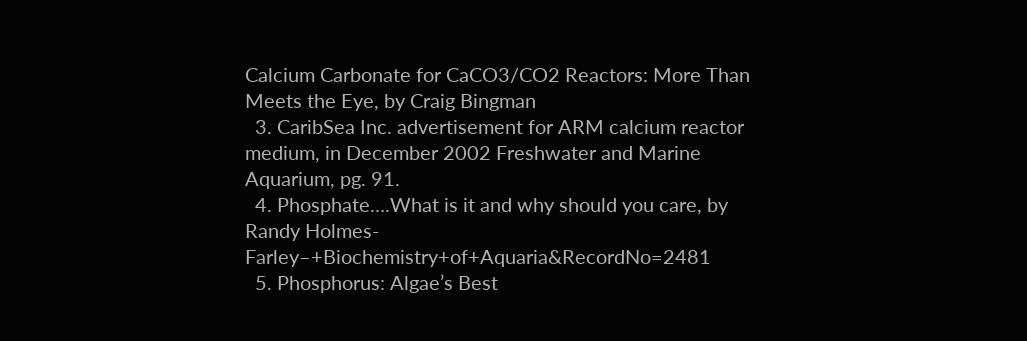Calcium Carbonate for CaCO3/CO2 Reactors: More Than Meets the Eye, by Craig Bingman
  3. CaribSea Inc. advertisement for ARM calcium reactor medium, in December 2002 Freshwater and Marine Aquarium, pg. 91.
  4. Phosphate….What is it and why should you care, by Randy Holmes- Farley–+Biochemistry+of+Aquaria&RecordNo=2481
  5. Phosphorus: Algae’s Best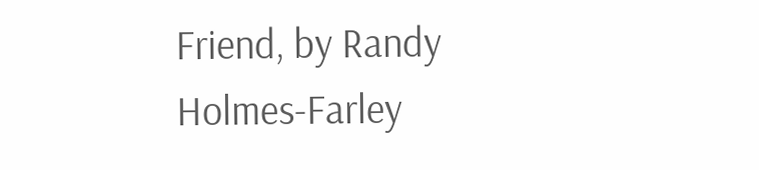Friend, by Randy Holmes-Farley